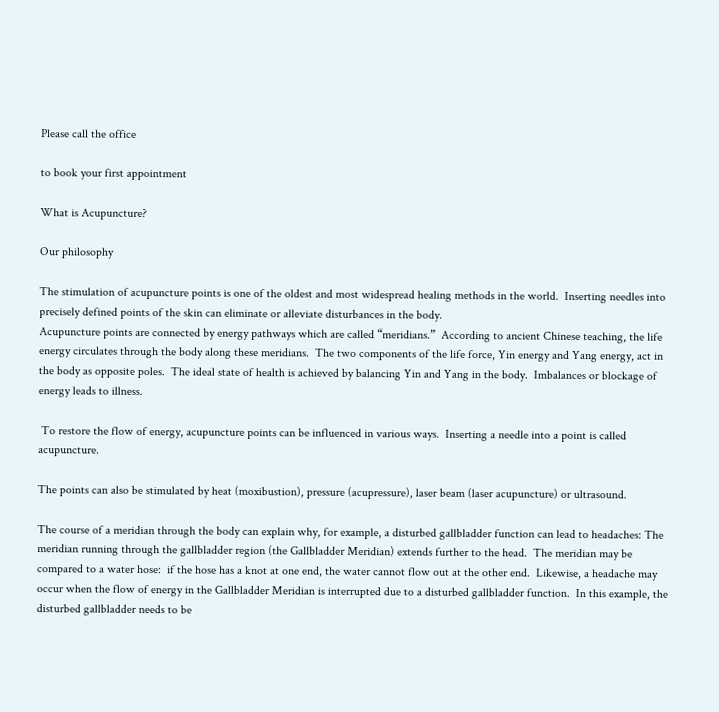Please call the office

to book your first appointment

What is Acupuncture?

Our philosophy

The stimulation of acupuncture points is one of the oldest and most widespread healing methods in the world.  Inserting needles into precisely defined points of the skin can eliminate or alleviate disturbances in the body.
Acupuncture points are connected by energy pathways which are called “meridians.”  According to ancient Chinese teaching, the life energy circulates through the body along these meridians.  The two components of the life force, Yin energy and Yang energy, act in the body as opposite poles.  The ideal state of health is achieved by balancing Yin and Yang in the body.  Imbalances or blockage of energy leads to illness.

 To restore the flow of energy, acupuncture points can be influenced in various ways.  Inserting a needle into a point is called acupuncture.

The points can also be stimulated by heat (moxibustion), pressure (acupressure), laser beam (laser acupuncture) or ultrasound.

The course of a meridian through the body can explain why, for example, a disturbed gallbladder function can lead to headaches: The meridian running through the gallbladder region (the Gallbladder Meridian) extends further to the head.  The meridian may be compared to a water hose:  if the hose has a knot at one end, the water cannot flow out at the other end.  Likewise, a headache may occur when the flow of energy in the Gallbladder Meridian is interrupted due to a disturbed gallbladder function.  In this example, the disturbed gallbladder needs to be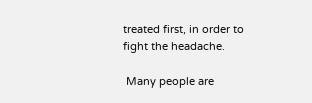treated first, in order to fight the headache.

 Many people are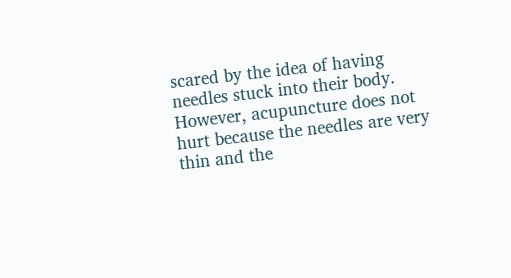scared by the idea of having needles stuck into their body.  However, acupuncture does not hurt because the needles are very thin and the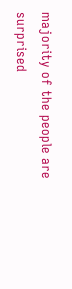majority of the people are surprised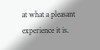at what a pleasant experience it is.